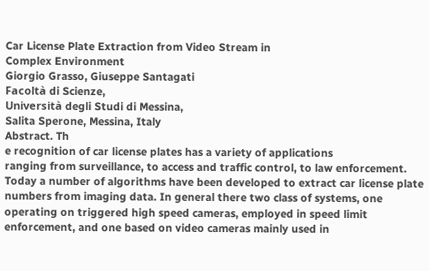Car License Plate Extraction from Video Stream in
Complex Environment
Giorgio Grasso, Giuseppe Santagati
Facoltà di Scienze,
Università degli Studi di Messina,
Salita Sperone, Messina, Italy
Abstract. Th
e recognition of car license plates has a variety of applications
ranging from surveillance, to access and traffic control, to law enforcement.
Today a number of algorithms have been developed to extract car license plate
numbers from imaging data. In general there two class of systems, one
operating on triggered high speed cameras, employed in speed limit
enforcement, and one based on video cameras mainly used in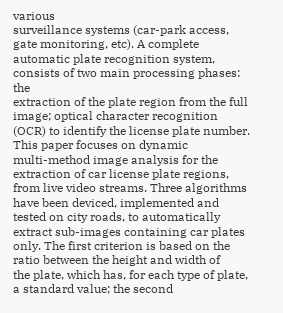various
surveillance systems (car-park access, gate monitoring, etc). A complete
automatic plate recognition system, consists of two main processing phases: the
extraction of the plate region from the full image; optical character recognition
(OCR) to identify the license plate number. This paper focuses on dynamic
multi-method image analysis for the extraction of car license plate regions,
from live video streams. Three algorithms have been deviced, implemented and
tested on city roads, to automatically extract sub-images containing car plates
only. The first criterion is based on the ratio between the height and width of
the plate, which has, for each type of plate, a standard value; the second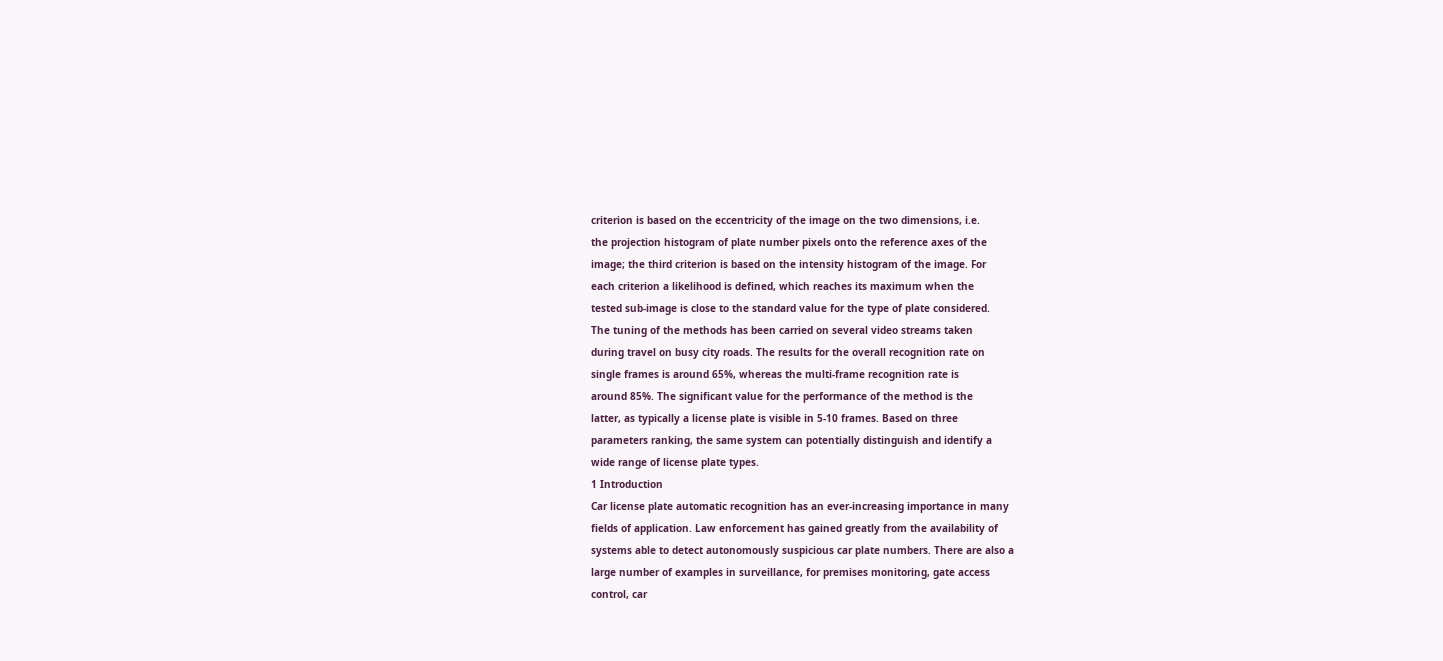criterion is based on the eccentricity of the image on the two dimensions, i.e.
the projection histogram of plate number pixels onto the reference axes of the
image; the third criterion is based on the intensity histogram of the image. For
each criterion a likelihood is defined, which reaches its maximum when the
tested sub-image is close to the standard value for the type of plate considered.
The tuning of the methods has been carried on several video streams taken
during travel on busy city roads. The results for the overall recognition rate on
single frames is around 65%, whereas the multi-frame recognition rate is
around 85%. The significant value for the performance of the method is the
latter, as typically a license plate is visible in 5-10 frames. Based on three
parameters ranking, the same system can potentially distinguish and identify a
wide range of license plate types.
1 Introduction
Car license plate automatic recognition has an ever-increasing importance in many
fields of application. Law enforcement has gained greatly from the availability of
systems able to detect autonomously suspicious car plate numbers. There are also a
large number of examples in surveillance, for premises monitoring, gate access
control, car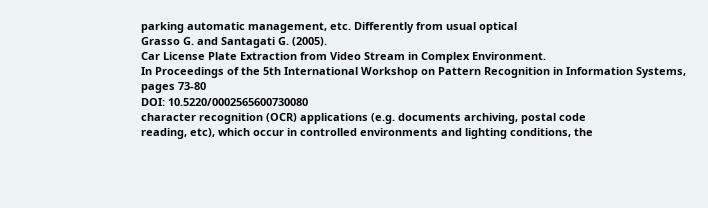parking automatic management, etc. Differently from usual optical
Grasso G. and Santagati G. (2005).
Car License Plate Extraction from Video Stream in Complex Environment.
In Proceedings of the 5th International Workshop on Pattern Recognition in Information Systems, pages 73-80
DOI: 10.5220/0002565600730080
character recognition (OCR) applications (e.g. documents archiving, postal code
reading, etc), which occur in controlled environments and lighting conditions, the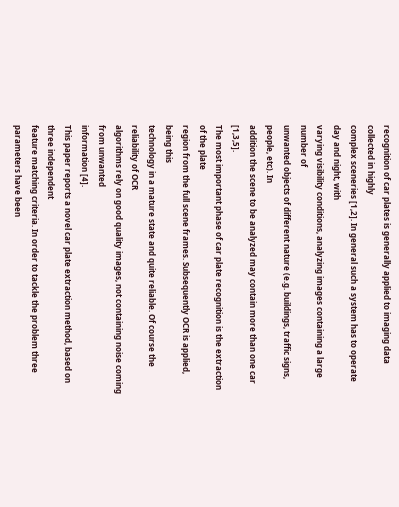recognition of car plates is generally applied to imaging data collected in highly
complex sceneries [1,2]. In general such a system has to operate day and night, with
varying visibility conditions, analyzing images containing a large number of
unwanted objects of different nature (e.g. buildings, traffic signs, people, etc). In
addition the scene to be analyzed may contain more than one car [1,3,5].
The most important phase of car plate recognition is the extraction of the plate
region from the full scene frames. Subsequently OCR is applied, being this
technology in a mature state and quite reliable. Of course the reliability of OCR
algorithms rely on good quality images, not containing noise coming from unwanted
information [4].
This paper reports a novel car plate extraction method, based on three independent
feature matching criteria. In order to tackle the problem three parameters have been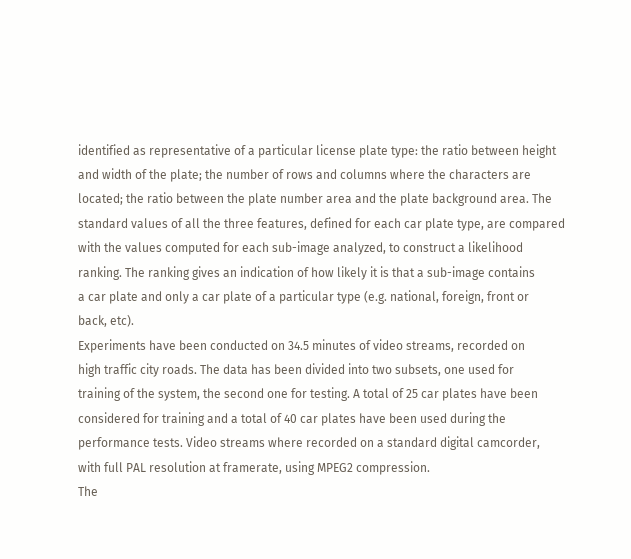identified as representative of a particular license plate type: the ratio between height
and width of the plate; the number of rows and columns where the characters are
located; the ratio between the plate number area and the plate background area. The
standard values of all the three features, defined for each car plate type, are compared
with the values computed for each sub-image analyzed, to construct a likelihood
ranking. The ranking gives an indication of how likely it is that a sub-image contains
a car plate and only a car plate of a particular type (e.g. national, foreign, front or
back, etc).
Experiments have been conducted on 34.5 minutes of video streams, recorded on
high traffic city roads. The data has been divided into two subsets, one used for
training of the system, the second one for testing. A total of 25 car plates have been
considered for training and a total of 40 car plates have been used during the
performance tests. Video streams where recorded on a standard digital camcorder,
with full PAL resolution at framerate, using MPEG2 compression.
The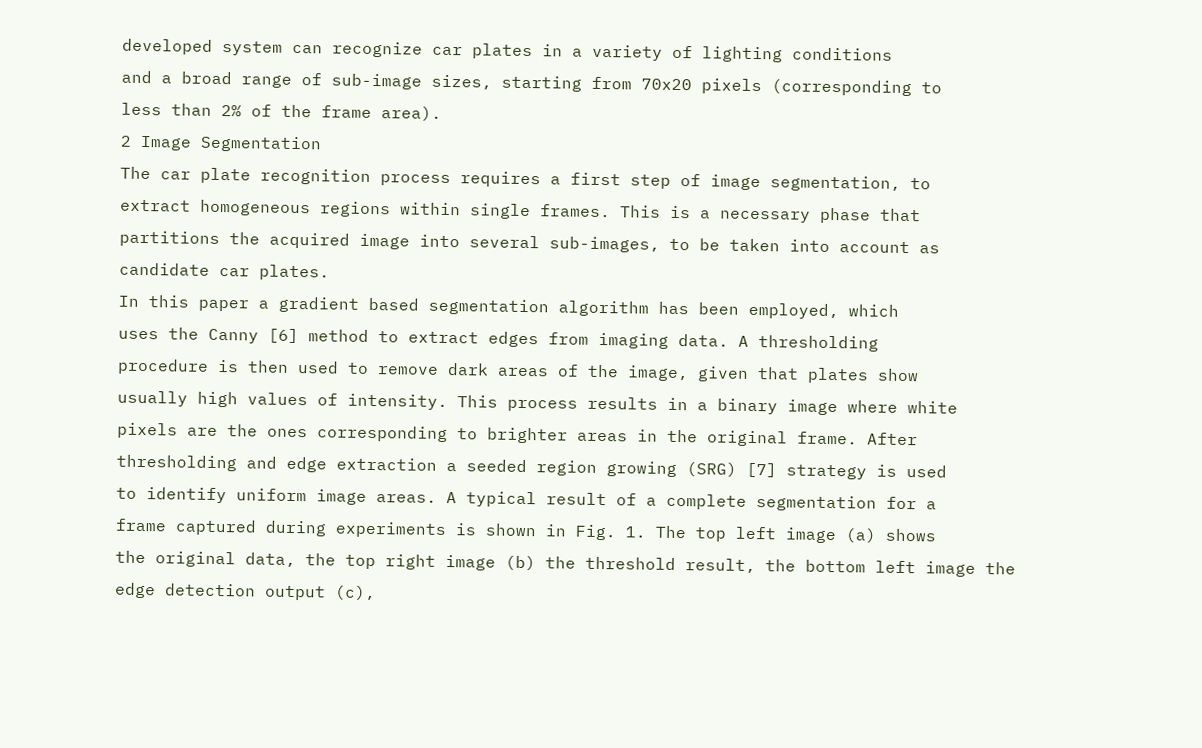developed system can recognize car plates in a variety of lighting conditions
and a broad range of sub-image sizes, starting from 70x20 pixels (corresponding to
less than 2% of the frame area).
2 Image Segmentation
The car plate recognition process requires a first step of image segmentation, to
extract homogeneous regions within single frames. This is a necessary phase that
partitions the acquired image into several sub-images, to be taken into account as
candidate car plates.
In this paper a gradient based segmentation algorithm has been employed, which
uses the Canny [6] method to extract edges from imaging data. A thresholding
procedure is then used to remove dark areas of the image, given that plates show
usually high values of intensity. This process results in a binary image where white
pixels are the ones corresponding to brighter areas in the original frame. After
thresholding and edge extraction a seeded region growing (SRG) [7] strategy is used
to identify uniform image areas. A typical result of a complete segmentation for a
frame captured during experiments is shown in Fig. 1. The top left image (a) shows
the original data, the top right image (b) the threshold result, the bottom left image the
edge detection output (c),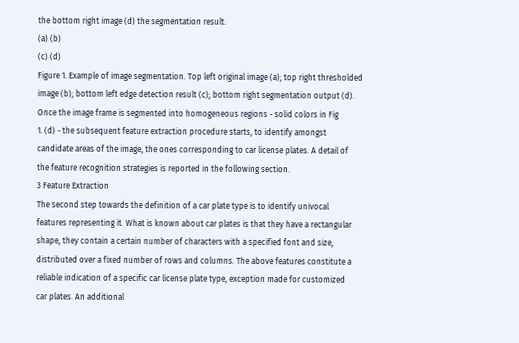the bottom right image (d) the segmentation result.
(a) (b)
(c) (d)
Figure 1. Example of image segmentation. Top left original image (a); top right thresholded
image (b); bottom left edge detection result (c); bottom right segmentation output (d).
Once the image frame is segmented into homogeneous regions - solid colors in Fig
1. (d) - the subsequent feature extraction procedure starts, to identify amongst
candidate areas of the image, the ones corresponding to car license plates. A detail of
the feature recognition strategies is reported in the following section.
3 Feature Extraction
The second step towards the definition of a car plate type is to identify univocal
features representing it. What is known about car plates is that they have a rectangular
shape, they contain a certain number of characters with a specified font and size,
distributed over a fixed number of rows and columns. The above features constitute a
reliable indication of a specific car license plate type, exception made for customized
car plates. An additional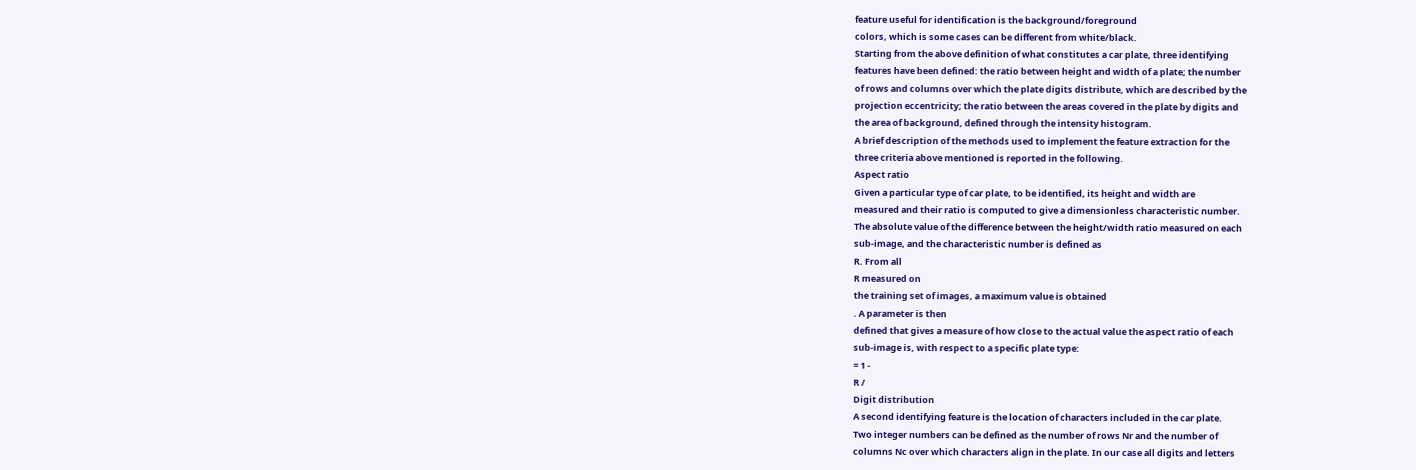feature useful for identification is the background/foreground
colors, which is some cases can be different from white/black.
Starting from the above definition of what constitutes a car plate, three identifying
features have been defined: the ratio between height and width of a plate; the number
of rows and columns over which the plate digits distribute, which are described by the
projection eccentricity; the ratio between the areas covered in the plate by digits and
the area of background, defined through the intensity histogram.
A brief description of the methods used to implement the feature extraction for the
three criteria above mentioned is reported in the following.
Aspect ratio
Given a particular type of car plate, to be identified, its height and width are
measured and their ratio is computed to give a dimensionless characteristic number.
The absolute value of the difference between the height/width ratio measured on each
sub-image, and the characteristic number is defined as
R. From all
R measured on
the training set of images, a maximum value is obtained
. A parameter is then
defined that gives a measure of how close to the actual value the aspect ratio of each
sub-image is, with respect to a specific plate type:
= 1 -
R /
Digit distribution
A second identifying feature is the location of characters included in the car plate.
Two integer numbers can be defined as the number of rows Nr and the number of
columns Nc over which characters align in the plate. In our case all digits and letters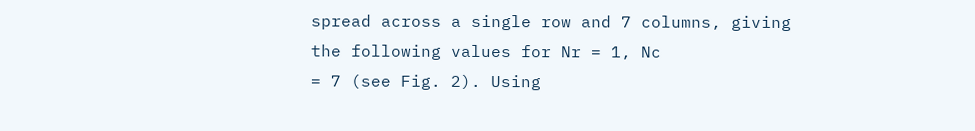spread across a single row and 7 columns, giving the following values for Nr = 1, Nc
= 7 (see Fig. 2). Using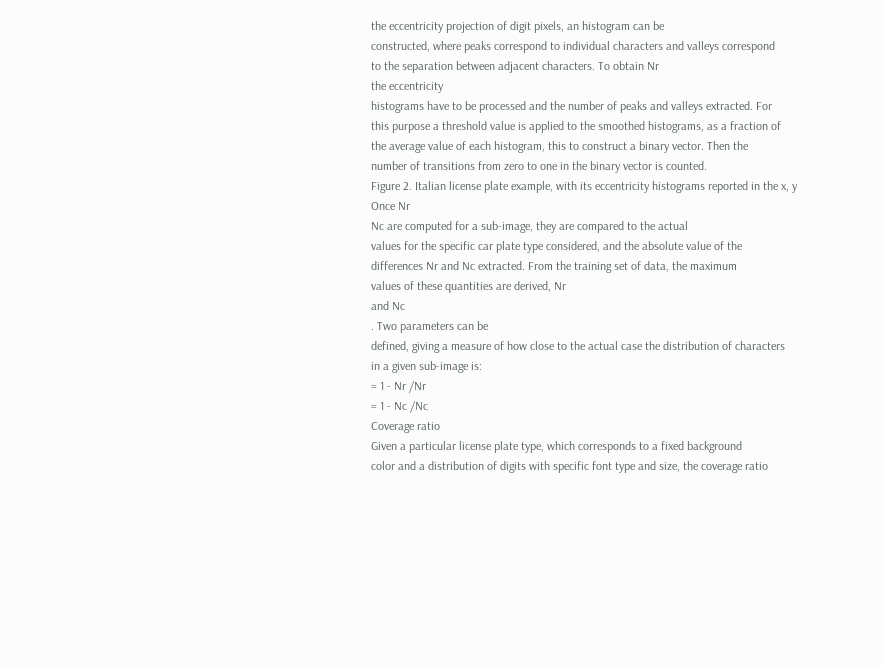the eccentricity projection of digit pixels, an histogram can be
constructed, where peaks correspond to individual characters and valleys correspond
to the separation between adjacent characters. To obtain Nr
the eccentricity
histograms have to be processed and the number of peaks and valleys extracted. For
this purpose a threshold value is applied to the smoothed histograms, as a fraction of
the average value of each histogram, this to construct a binary vector. Then the
number of transitions from zero to one in the binary vector is counted.
Figure 2. Italian license plate example, with its eccentricity histograms reported in the x, y
Once Nr
Nc are computed for a sub-image, they are compared to the actual
values for the specific car plate type considered, and the absolute value of the
differences Nr and Nc extracted. From the training set of data, the maximum
values of these quantities are derived, Nr
and Nc
. Two parameters can be
defined, giving a measure of how close to the actual case the distribution of characters
in a given sub-image is:
= 1 - Nr /Nr
= 1 - Nc /Nc
Coverage ratio
Given a particular license plate type, which corresponds to a fixed background
color and a distribution of digits with specific font type and size, the coverage ratio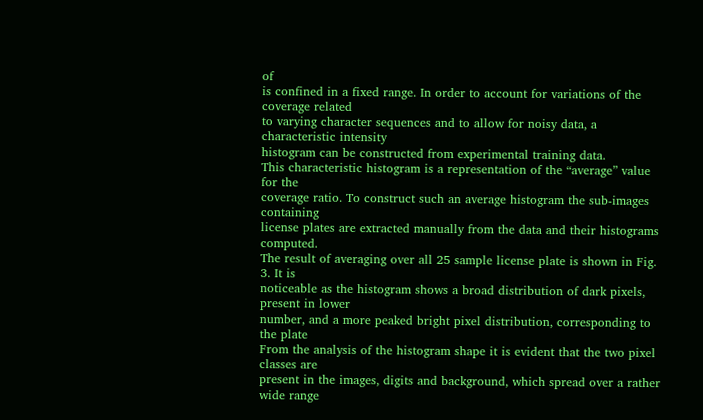of
is confined in a fixed range. In order to account for variations of the coverage related
to varying character sequences and to allow for noisy data, a characteristic intensity
histogram can be constructed from experimental training data.
This characteristic histogram is a representation of the “average” value for the
coverage ratio. To construct such an average histogram the sub-images containing
license plates are extracted manually from the data and their histograms computed.
The result of averaging over all 25 sample license plate is shown in Fig. 3. It is
noticeable as the histogram shows a broad distribution of dark pixels, present in lower
number, and a more peaked bright pixel distribution, corresponding to the plate
From the analysis of the histogram shape it is evident that the two pixel classes are
present in the images, digits and background, which spread over a rather wide range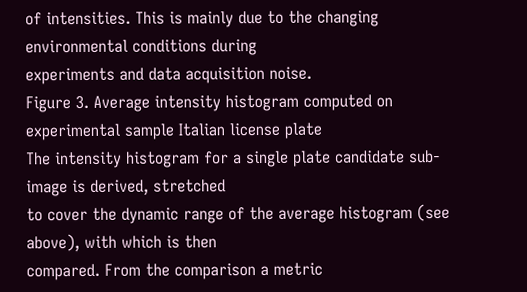of intensities. This is mainly due to the changing environmental conditions during
experiments and data acquisition noise.
Figure 3. Average intensity histogram computed on experimental sample Italian license plate
The intensity histogram for a single plate candidate sub-image is derived, stretched
to cover the dynamic range of the average histogram (see above), with which is then
compared. From the comparison a metric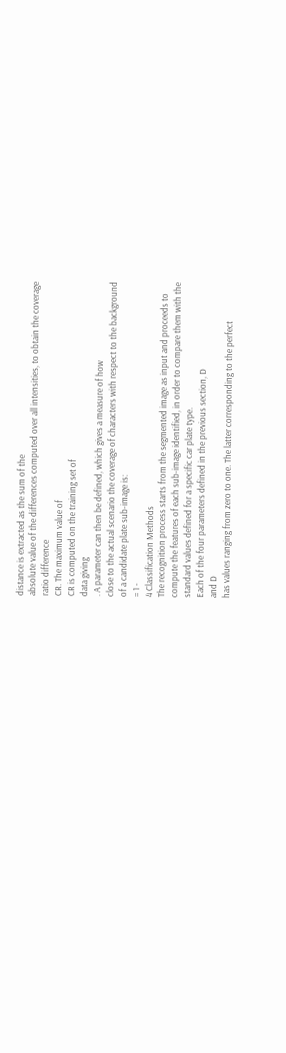distance is extracted as the sum of the
absolute value of the differences computed over all intensities, to obtain the coverage
ratio difference
CR. The maximum value of
CR is computed on the training set of
data giving
. A parameter can then be defined, which gives a measure of how
close to the actual scenario the coverage of characters with respect to the background
of a candidate plate sub-image is:
= 1 -
4 Classification Methods
The recognition process starts from the segmented image as input and proceeds to
compute the features of each sub-image identified, in order to compare them with the
standard values defined for a specific car plate type.
Each of the four parameters defined in the previous section, D
and D
has values ranging from zero to one. The latter corresponding to the perfect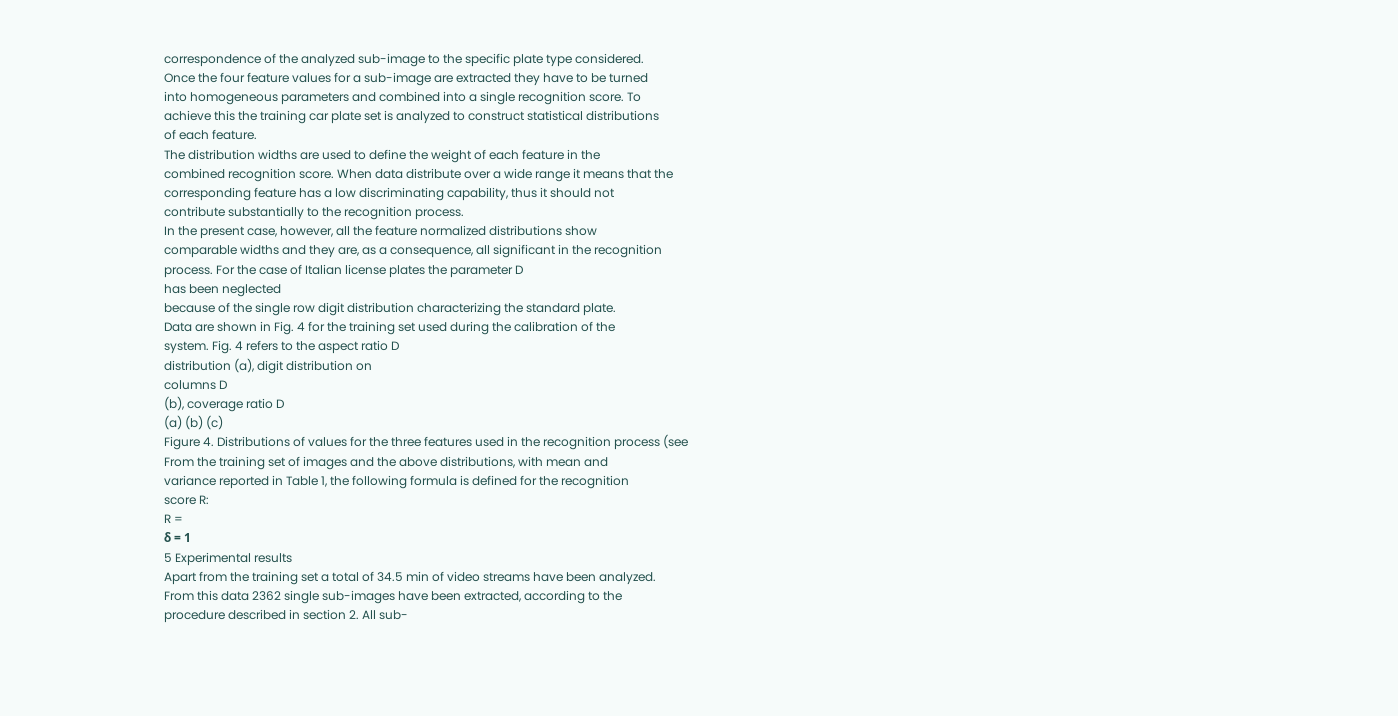correspondence of the analyzed sub-image to the specific plate type considered.
Once the four feature values for a sub-image are extracted they have to be turned
into homogeneous parameters and combined into a single recognition score. To
achieve this the training car plate set is analyzed to construct statistical distributions
of each feature.
The distribution widths are used to define the weight of each feature in the
combined recognition score. When data distribute over a wide range it means that the
corresponding feature has a low discriminating capability, thus it should not
contribute substantially to the recognition process.
In the present case, however, all the feature normalized distributions show
comparable widths and they are, as a consequence, all significant in the recognition
process. For the case of Italian license plates the parameter D
has been neglected
because of the single row digit distribution characterizing the standard plate.
Data are shown in Fig. 4 for the training set used during the calibration of the
system. Fig. 4 refers to the aspect ratio D
distribution (a), digit distribution on
columns D
(b), coverage ratio D
(a) (b) (c)
Figure 4. Distributions of values for the three features used in the recognition process (see
From the training set of images and the above distributions, with mean and
variance reported in Table 1, the following formula is defined for the recognition
score R:
R =
δ = 1
5 Experimental results
Apart from the training set a total of 34.5 min of video streams have been analyzed.
From this data 2362 single sub-images have been extracted, according to the
procedure described in section 2. All sub-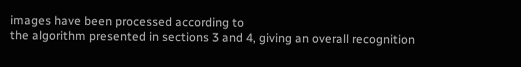images have been processed according to
the algorithm presented in sections 3 and 4, giving an overall recognition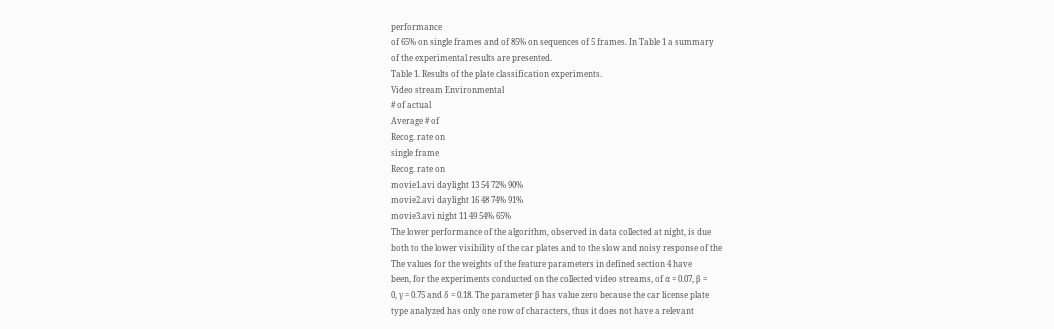performance
of 65% on single frames and of 85% on sequences of 5 frames. In Table 1 a summary
of the experimental results are presented.
Table 1. Results of the plate classification experiments.
Video stream Environmental
# of actual
Average # of
Recog. rate on
single frame
Recog. rate on
movie1.avi daylight 13 54 72% 90%
movie2.avi daylight 16 48 74% 91%
movie3.avi night 11 49 54% 65%
The lower performance of the algorithm, observed in data collected at night, is due
both to the lower visibility of the car plates and to the slow and noisy response of the
The values for the weights of the feature parameters in defined section 4 have
been, for the experiments conducted on the collected video streams, of α = 0.07, β =
0, γ = 0.75 and δ = 0.18. The parameter β has value zero because the car license plate
type analyzed has only one row of characters, thus it does not have a relevant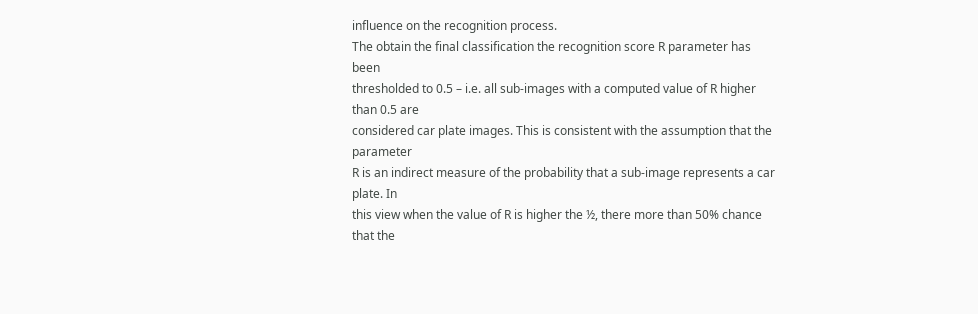influence on the recognition process.
The obtain the final classification the recognition score R parameter has been
thresholded to 0.5 – i.e. all sub-images with a computed value of R higher than 0.5 are
considered car plate images. This is consistent with the assumption that the parameter
R is an indirect measure of the probability that a sub-image represents a car plate. In
this view when the value of R is higher the ½, there more than 50% chance that the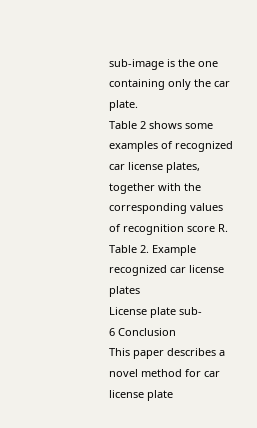sub-image is the one containing only the car plate.
Table 2 shows some examples of recognized car license plates, together with the
corresponding values of recognition score R.
Table 2. Example recognized car license plates
License plate sub-
6 Conclusion
This paper describes a novel method for car license plate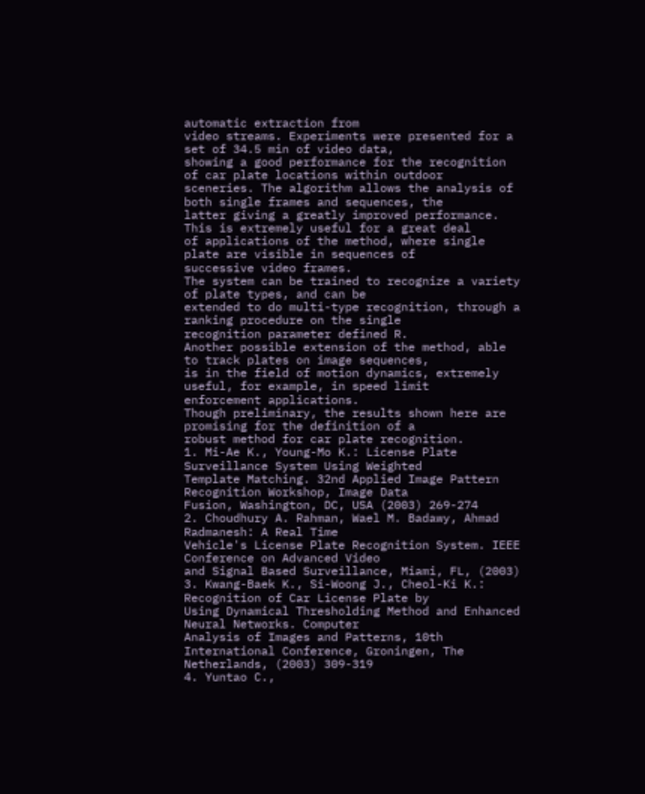automatic extraction from
video streams. Experiments were presented for a set of 34.5 min of video data,
showing a good performance for the recognition of car plate locations within outdoor
sceneries. The algorithm allows the analysis of both single frames and sequences, the
latter giving a greatly improved performance. This is extremely useful for a great deal
of applications of the method, where single plate are visible in sequences of
successive video frames.
The system can be trained to recognize a variety of plate types, and can be
extended to do multi-type recognition, through a ranking procedure on the single
recognition parameter defined R.
Another possible extension of the method, able to track plates on image sequences,
is in the field of motion dynamics, extremely useful, for example, in speed limit
enforcement applications.
Though preliminary, the results shown here are promising for the definition of a
robust method for car plate recognition.
1. Mi-Ae K., Young-Mo K.: License Plate Surveillance System Using Weighted
Template Matching. 32nd Applied Image Pattern Recognition Workshop, Image Data
Fusion, Washington, DC, USA (2003) 269-274
2. Choudhury A. Rahman, Wael M. Badawy, Ahmad Radmanesh: A Real Time
Vehicle's License Plate Recognition System. IEEE Conference on Advanced Video
and Signal Based Surveillance, Miami, FL, (2003)
3. Kwang-Baek K., Si-Woong J., Cheol-Ki K.: Recognition of Car License Plate by
Using Dynamical Thresholding Method and Enhanced Neural Networks. Computer
Analysis of Images and Patterns, 10th International Conference, Groningen, The
Netherlands, (2003) 309-319
4. Yuntao C.,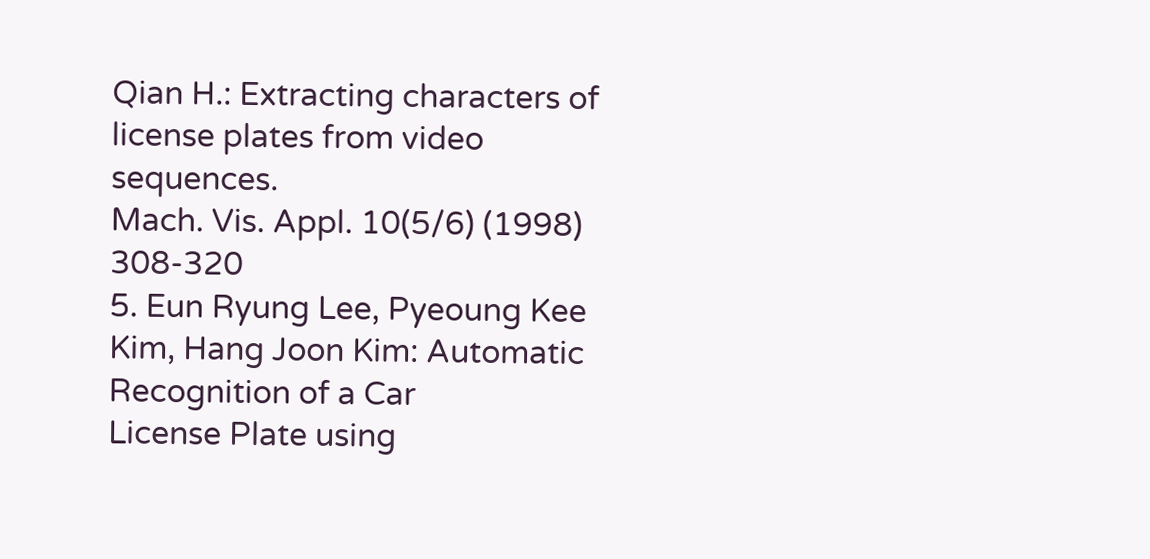Qian H.: Extracting characters of license plates from video sequences.
Mach. Vis. Appl. 10(5/6) (1998) 308-320
5. Eun Ryung Lee, Pyeoung Kee Kim, Hang Joon Kim: Automatic Recognition of a Car
License Plate using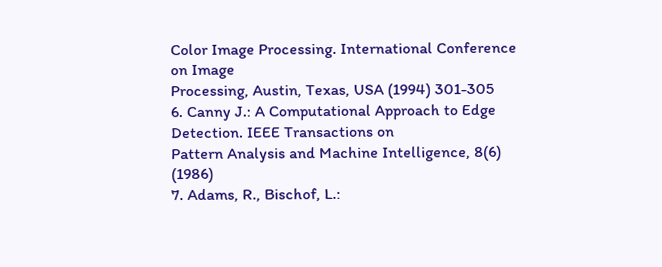Color Image Processing. International Conference on Image
Processing, Austin, Texas, USA (1994) 301-305
6. Canny J.: A Computational Approach to Edge Detection. IEEE Transactions on
Pattern Analysis and Machine Intelligence, 8(6) (1986)
7. Adams, R., Bischof, L.: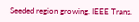Seeded region growing. IEEE Trans.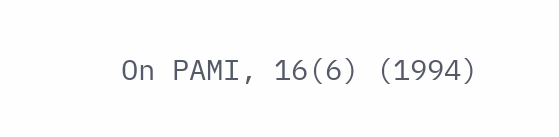On PAMI, 16(6) (1994)